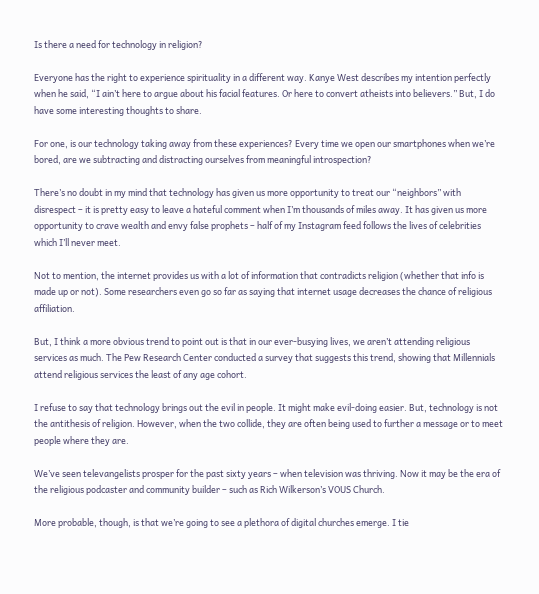Is there a need for technology in religion?

Everyone has the right to experience spirituality in a different way. Kanye West describes my intention perfectly when he said, “I ain’t here to argue about his facial features. Or here to convert atheists into believers.” But, I do have some interesting thoughts to share.

For one, is our technology taking away from these experiences? Every time we open our smartphones when we’re bored, are we subtracting and distracting ourselves from meaningful introspection?

There’s no doubt in my mind that technology has given us more opportunity to treat our “neighbors” with disrespect – it is pretty easy to leave a hateful comment when I’m thousands of miles away. It has given us more opportunity to crave wealth and envy false prophets – half of my Instagram feed follows the lives of celebrities which I’ll never meet.

Not to mention, the internet provides us with a lot of information that contradicts religion (whether that info is made up or not). Some researchers even go so far as saying that internet usage decreases the chance of religious affiliation.

But, I think a more obvious trend to point out is that in our ever-busying lives, we aren’t attending religious services as much. The Pew Research Center conducted a survey that suggests this trend, showing that Millennials attend religious services the least of any age cohort.

I refuse to say that technology brings out the evil in people. It might make evil-doing easier. But, technology is not the antithesis of religion. However, when the two collide, they are often being used to further a message or to meet people where they are.

We’ve seen televangelists prosper for the past sixty years – when television was thriving. Now it may be the era of the religious podcaster and community builder – such as Rich Wilkerson’s VOUS Church.

More probable, though, is that we’re going to see a plethora of digital churches emerge. I tie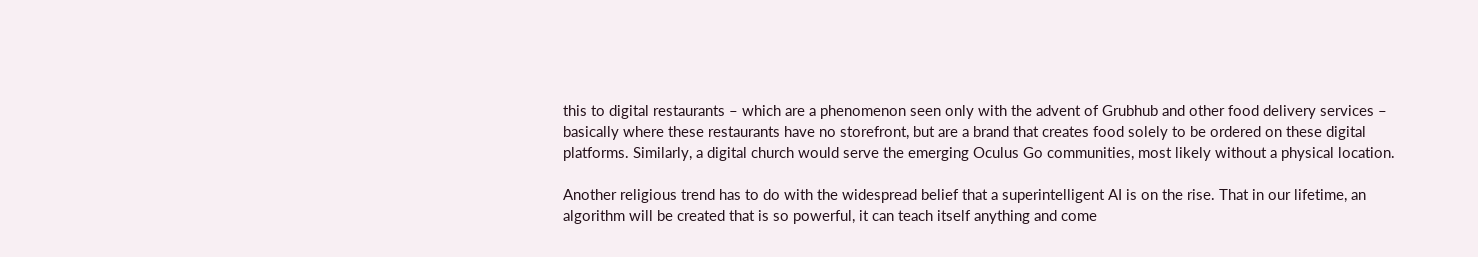this to digital restaurants – which are a phenomenon seen only with the advent of Grubhub and other food delivery services – basically where these restaurants have no storefront, but are a brand that creates food solely to be ordered on these digital platforms. Similarly, a digital church would serve the emerging Oculus Go communities, most likely without a physical location.

Another religious trend has to do with the widespread belief that a superintelligent AI is on the rise. That in our lifetime, an algorithm will be created that is so powerful, it can teach itself anything and come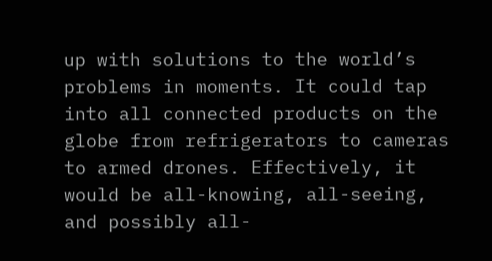up with solutions to the world’s problems in moments. It could tap into all connected products on the globe from refrigerators to cameras to armed drones. Effectively, it would be all-knowing, all-seeing, and possibly all-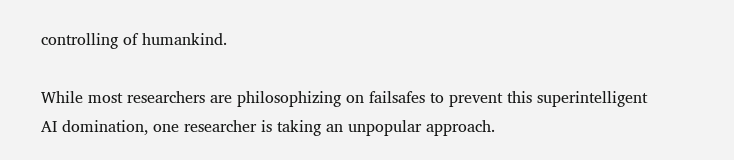controlling of humankind.

While most researchers are philosophizing on failsafes to prevent this superintelligent AI domination, one researcher is taking an unpopular approach.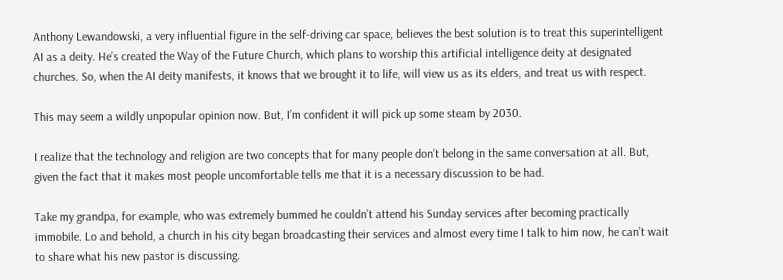Anthony Lewandowski, a very influential figure in the self-driving car space, believes the best solution is to treat this superintelligent AI as a deity. He’s created the Way of the Future Church, which plans to worship this artificial intelligence deity at designated churches. So, when the AI deity manifests, it knows that we brought it to life, will view us as its elders, and treat us with respect.

This may seem a wildly unpopular opinion now. But, I’m confident it will pick up some steam by 2030.

I realize that the technology and religion are two concepts that for many people don’t belong in the same conversation at all. But, given the fact that it makes most people uncomfortable tells me that it is a necessary discussion to be had.

Take my grandpa, for example, who was extremely bummed he couldn’t attend his Sunday services after becoming practically immobile. Lo and behold, a church in his city began broadcasting their services and almost every time I talk to him now, he can’t wait to share what his new pastor is discussing.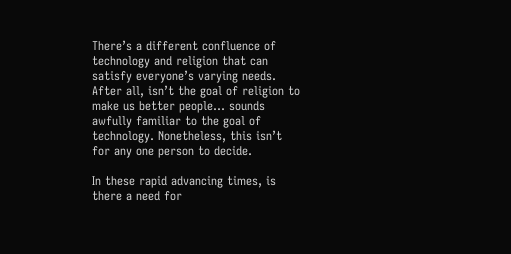There’s a different confluence of technology and religion that can satisfy everyone’s varying needs. After all, isn’t the goal of religion to make us better people… sounds awfully familiar to the goal of technology. Nonetheless, this isn’t for any one person to decide.

In these rapid advancing times, is there a need for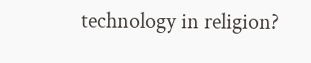technology in religion?